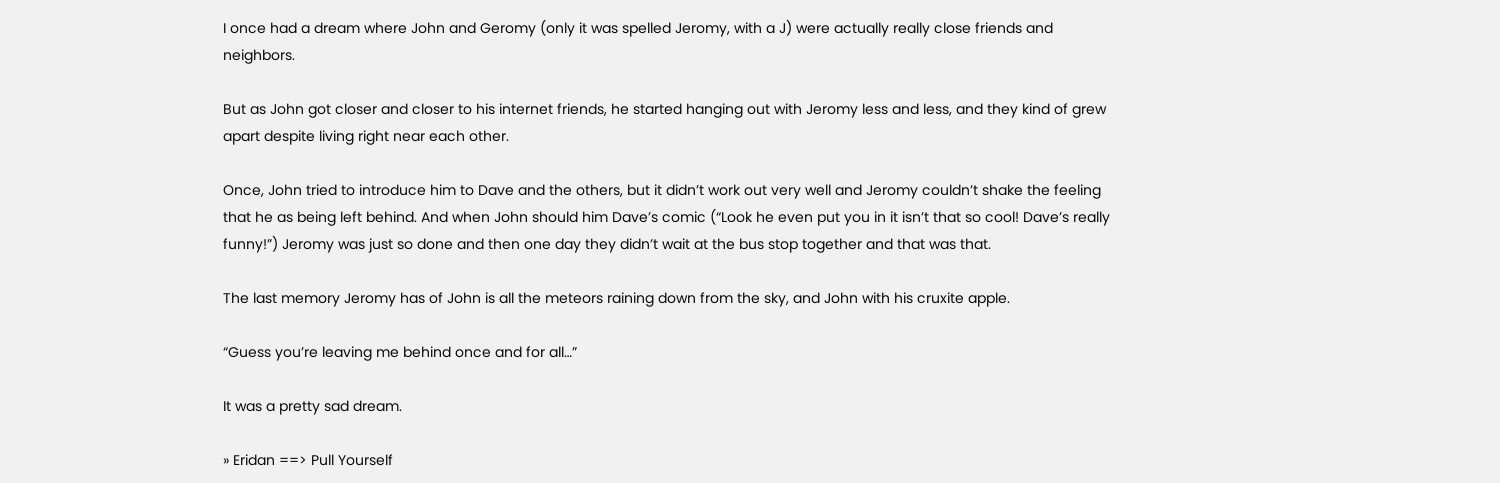I once had a dream where John and Geromy (only it was spelled Jeromy, with a J) were actually really close friends and neighbors.

But as John got closer and closer to his internet friends, he started hanging out with Jeromy less and less, and they kind of grew apart despite living right near each other.

Once, John tried to introduce him to Dave and the others, but it didn’t work out very well and Jeromy couldn’t shake the feeling that he as being left behind. And when John should him Dave’s comic (“Look he even put you in it isn’t that so cool! Dave’s really funny!”) Jeromy was just so done and then one day they didn’t wait at the bus stop together and that was that.

The last memory Jeromy has of John is all the meteors raining down from the sky, and John with his cruxite apple.

“Guess you’re leaving me behind once and for all…”

It was a pretty sad dream.

» Eridan ==> Pull Yourself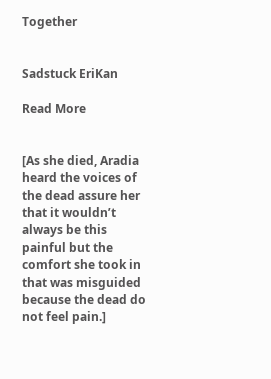Together


Sadstuck EriKan

Read More


[As she died, Aradia heard the voices of the dead assure her that it wouldn’t always be this painful but the comfort she took in that was misguided because the dead do not feel pain.]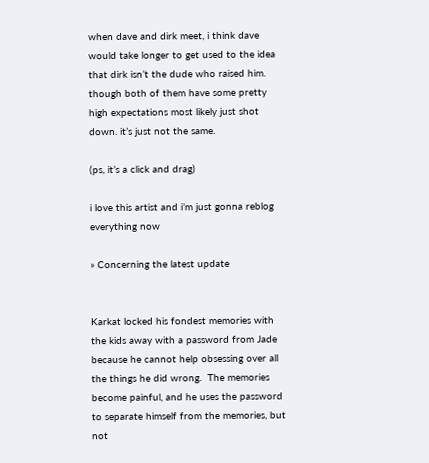when dave and dirk meet, i think dave would take longer to get used to the idea that dirk isn’t the dude who raised him. though both of them have some pretty high expectations most likely just shot down. it’s just not the same.

(ps, it’s a click and drag)

i love this artist and i’m just gonna reblog everything now

» Concerning the latest update


Karkat locked his fondest memories with the kids away with a password from Jade because he cannot help obsessing over all the things he did wrong.  The memories become painful, and he uses the password to separate himself from the memories, but not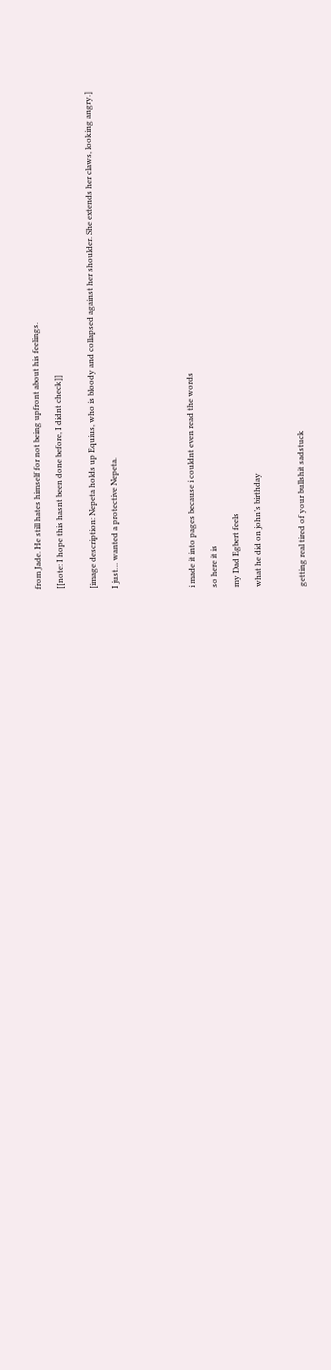from Jade. He still hates himself for not being upfront about his feelings.

[[note: I hope this hasnt been done before, I didnt check]]


[image description: Nepeta holds up Equius, who is bloody and collapsed against her shoulder. She extends her claws, looking angry.]

I just… wanted a protective Nepeta.






i made it into pages because i couldnt even read the words

so here it is

my Dad Egbert feels

what he did on john’s birthday



getting real tired of your bullshit sadstuck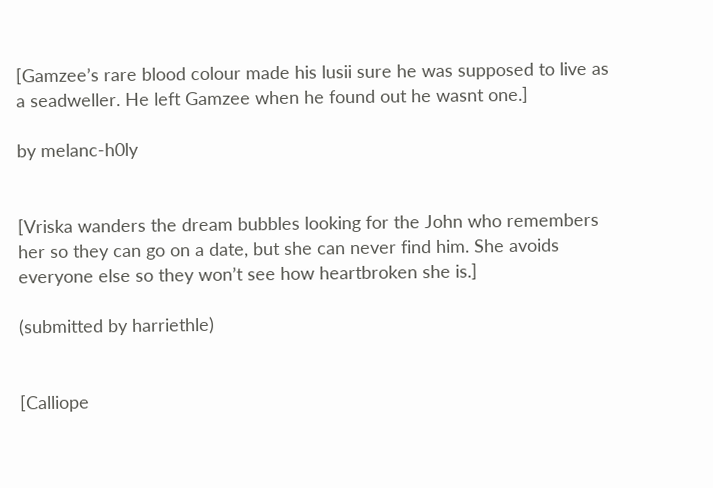[Gamzee’s rare blood colour made his lusii sure he was supposed to live as a seadweller. He left Gamzee when he found out he wasnt one.]

by melanc-h0ly


[Vriska wanders the dream bubbles looking for the John who remembers her so they can go on a date, but she can never find him. She avoids everyone else so they won’t see how heartbroken she is.]

(submitted by harriethle)


[Calliope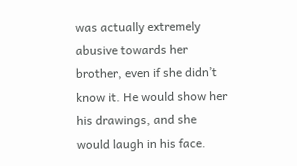was actually extremely abusive towards her brother, even if she didn’t know it. He would show her his drawings, and she would laugh in his face.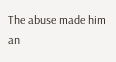The abuse made him an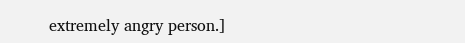extremely angry person.]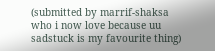(submitted by marrif-shaksa who i now love because uu sadstuck is my favourite thing)